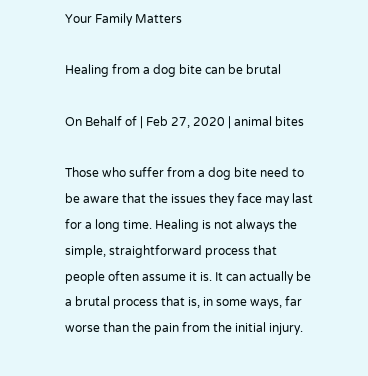Your Family Matters

Healing from a dog bite can be brutal

On Behalf of | Feb 27, 2020 | animal bites

Those who suffer from a dog bite need to be aware that the issues they face may last for a long time. Healing is not always the simple, straightforward process that people often assume it is. It can actually be a brutal process that is, in some ways, far worse than the pain from the initial injury.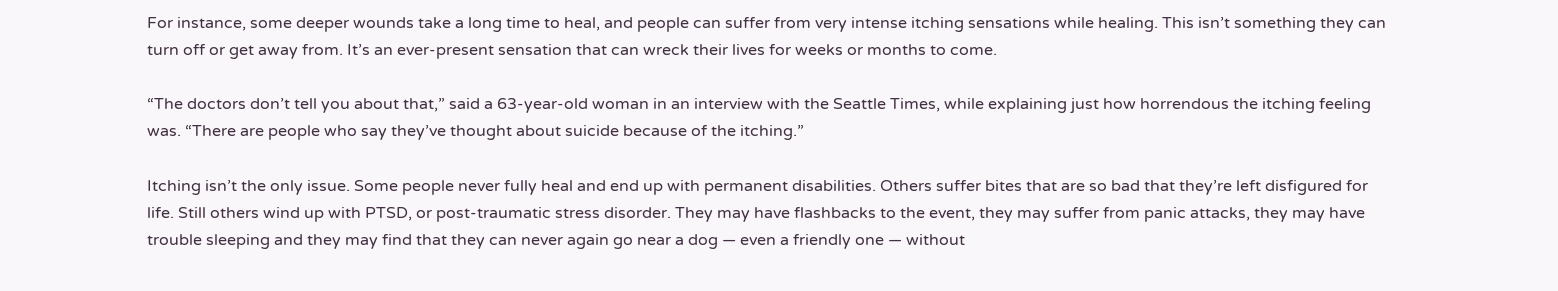For instance, some deeper wounds take a long time to heal, and people can suffer from very intense itching sensations while healing. This isn’t something they can turn off or get away from. It’s an ever-present sensation that can wreck their lives for weeks or months to come.

“The doctors don’t tell you about that,” said a 63-year-old woman in an interview with the Seattle Times, while explaining just how horrendous the itching feeling was. “There are people who say they’ve thought about suicide because of the itching.”

Itching isn’t the only issue. Some people never fully heal and end up with permanent disabilities. Others suffer bites that are so bad that they’re left disfigured for life. Still others wind up with PTSD, or post-traumatic stress disorder. They may have flashbacks to the event, they may suffer from panic attacks, they may have trouble sleeping and they may find that they can never again go near a dog — even a friendly one — without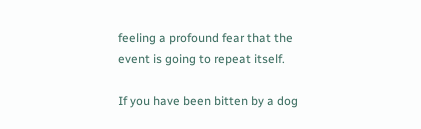feeling a profound fear that the event is going to repeat itself.

If you have been bitten by a dog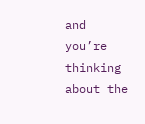and you’re thinking about the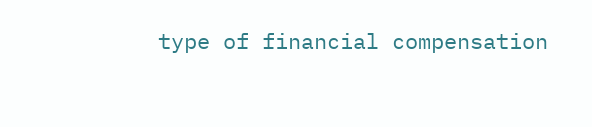type of financial compensation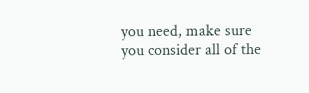you need, make sure you consider all of the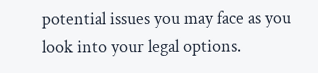potential issues you may face as you look into your legal options.